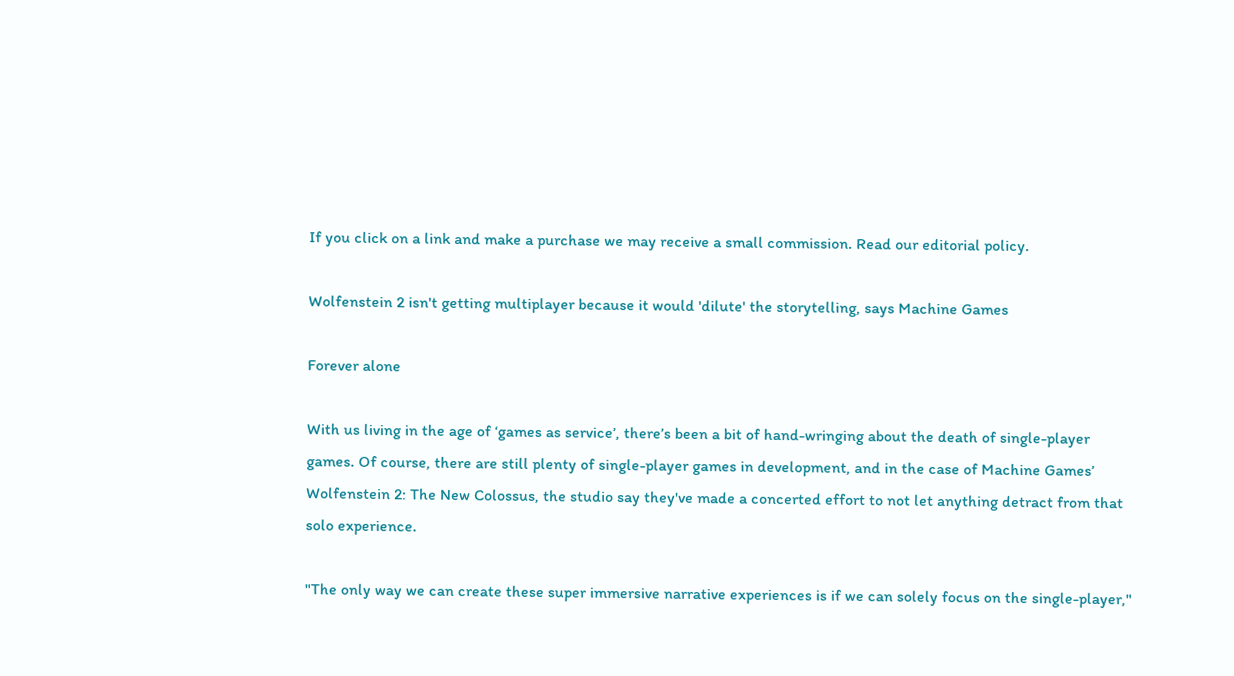If you click on a link and make a purchase we may receive a small commission. Read our editorial policy.

Wolfenstein 2 isn't getting multiplayer because it would 'dilute' the storytelling, says Machine Games

Forever alone

With us living in the age of ‘games as service’, there’s been a bit of hand-wringing about the death of single-player games. Of course, there are still plenty of single-player games in development, and in the case of Machine Games’ Wolfenstein 2: The New Colossus, the studio say they've made a concerted effort to not let anything detract from that solo experience.

"The only way we can create these super immersive narrative experiences is if we can solely focus on the single-player,"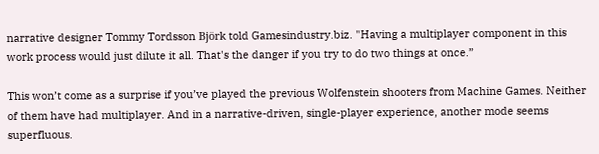narrative designer Tommy Tordsson Björk told Gamesindustry.biz. "Having a multiplayer component in this work process would just dilute it all. That's the danger if you try to do two things at once.”

This won’t come as a surprise if you’ve played the previous Wolfenstein shooters from Machine Games. Neither of them have had multiplayer. And in a narrative-driven, single-player experience, another mode seems superfluous.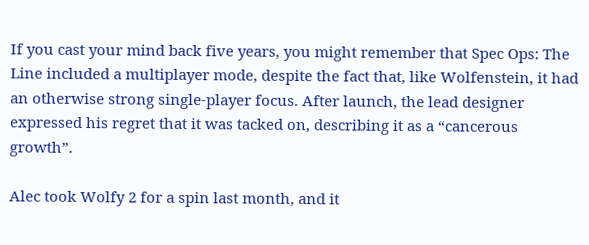If you cast your mind back five years, you might remember that Spec Ops: The Line included a multiplayer mode, despite the fact that, like Wolfenstein, it had an otherwise strong single-player focus. After launch, the lead designer expressed his regret that it was tacked on, describing it as a “cancerous growth”.

Alec took Wolfy 2 for a spin last month, and it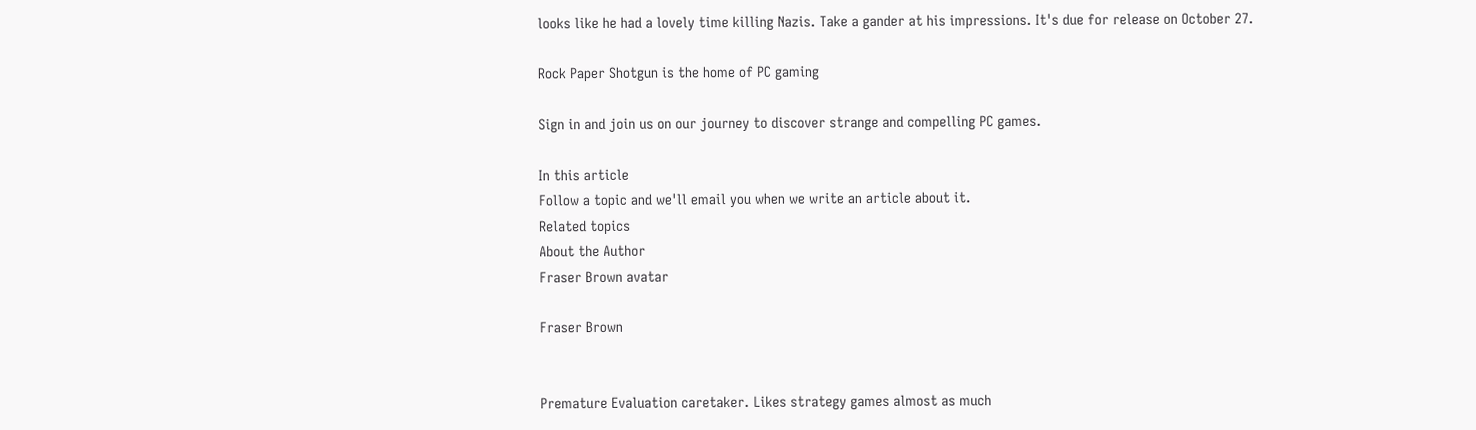looks like he had a lovely time killing Nazis. Take a gander at his impressions. It's due for release on October 27.

Rock Paper Shotgun is the home of PC gaming

Sign in and join us on our journey to discover strange and compelling PC games.

In this article
Follow a topic and we'll email you when we write an article about it.
Related topics
About the Author
Fraser Brown avatar

Fraser Brown


Premature Evaluation caretaker. Likes strategy games almost as much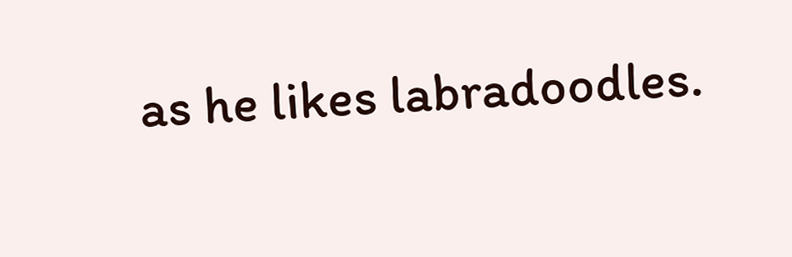as he likes labradoodles.